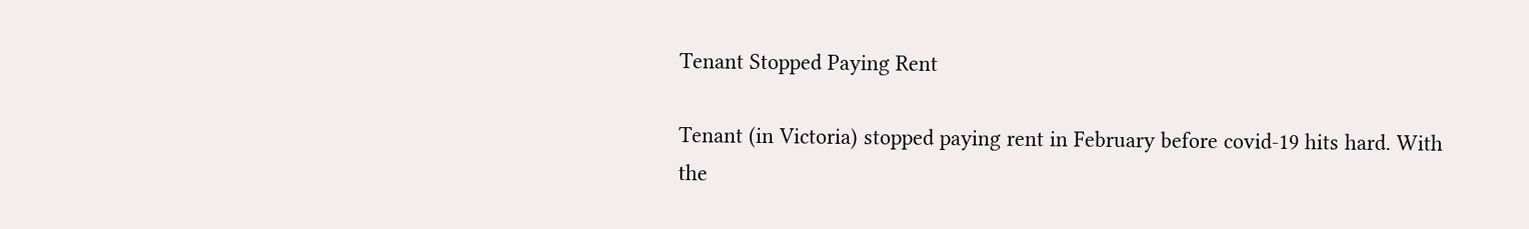Tenant Stopped Paying Rent

Tenant (in Victoria) stopped paying rent in February before covid-19 hits hard. With the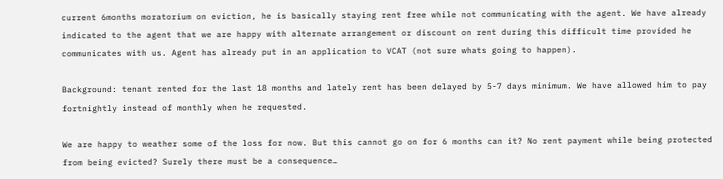current 6months moratorium on eviction, he is basically staying rent free while not communicating with the agent. We have already indicated to the agent that we are happy with alternate arrangement or discount on rent during this difficult time provided he communicates with us. Agent has already put in an application to VCAT (not sure whats going to happen).

Background: tenant rented for the last 18 months and lately rent has been delayed by 5-7 days minimum. We have allowed him to pay fortnightly instead of monthly when he requested.

We are happy to weather some of the loss for now. But this cannot go on for 6 months can it? No rent payment while being protected from being evicted? Surely there must be a consequence…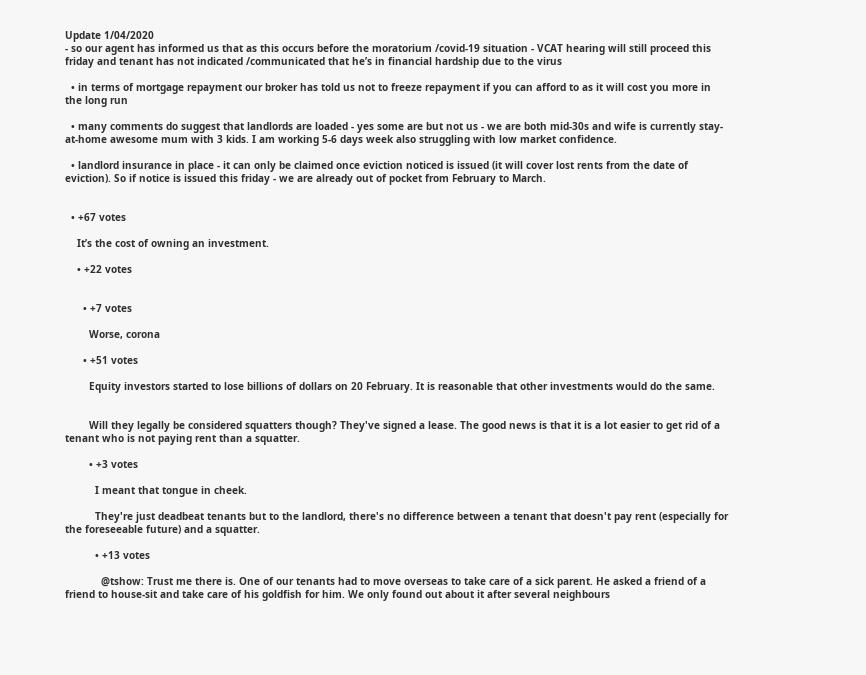Update 1/04/2020
- so our agent has informed us that as this occurs before the moratorium /covid-19 situation - VCAT hearing will still proceed this friday and tenant has not indicated /communicated that he’s in financial hardship due to the virus

  • in terms of mortgage repayment our broker has told us not to freeze repayment if you can afford to as it will cost you more in the long run

  • many comments do suggest that landlords are loaded - yes some are but not us - we are both mid-30s and wife is currently stay-at-home awesome mum with 3 kids. I am working 5-6 days week also struggling with low market confidence.

  • landlord insurance in place - it can only be claimed once eviction noticed is issued (it will cover lost rents from the date of eviction). So if notice is issued this friday - we are already out of pocket from February to March.


  • +67 votes

    It’s the cost of owning an investment.

    • +22 votes


      • +7 votes

        Worse, corona

      • +51 votes

        Equity investors started to lose billions of dollars on 20 February. It is reasonable that other investments would do the same.


        Will they legally be considered squatters though? They've signed a lease. The good news is that it is a lot easier to get rid of a tenant who is not paying rent than a squatter.

        • +3 votes

          I meant that tongue in cheek.

          They're just deadbeat tenants but to the landlord, there's no difference between a tenant that doesn't pay rent (especially for the foreseeable future) and a squatter.

          • +13 votes

            @tshow: Trust me there is. One of our tenants had to move overseas to take care of a sick parent. He asked a friend of a friend to house-sit and take care of his goldfish for him. We only found out about it after several neighbours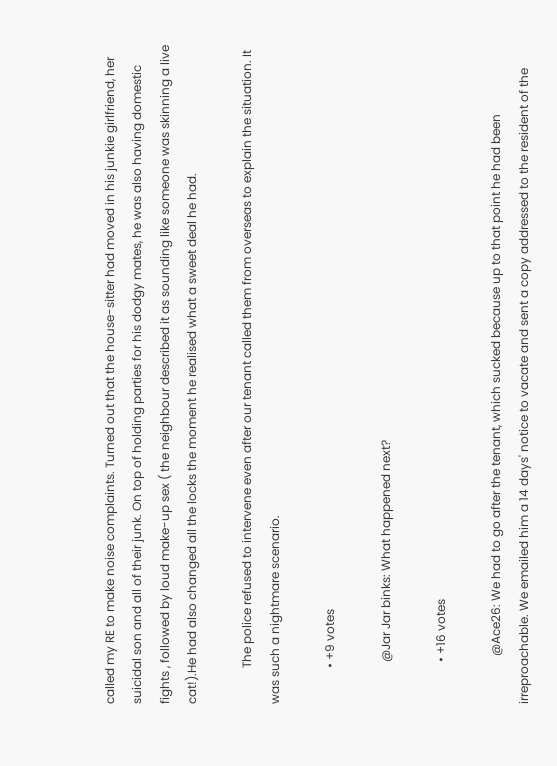called my RE to make noise complaints. Turned out that the house-sitter had moved in his junkie girlfriend, her suicidal son and all of their junk. On top of holding parties for his dodgy mates, he was also having domestic fights , followed by loud make-up sex ( the neighbour described it as sounding like someone was skinning a live cat!).He had also changed all the locks the moment he realised what a sweet deal he had.

            The police refused to intervene even after our tenant called them from overseas to explain the situation. It was such a nightmare scenario.

            • +9 votes

              @Jar Jar binks: What happened next?

              • +16 votes

                @Ace26: We had to go after the tenant, which sucked because up to that point he had been irreproachable. We emailed him a 14 days' notice to vacate and sent a copy addressed to the resident of the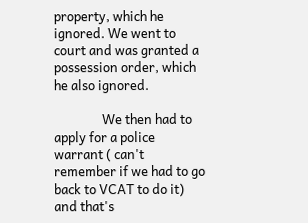property, which he ignored. We went to court and was granted a possession order, which he also ignored.

                We then had to apply for a police warrant ( can't remember if we had to go back to VCAT to do it) and that's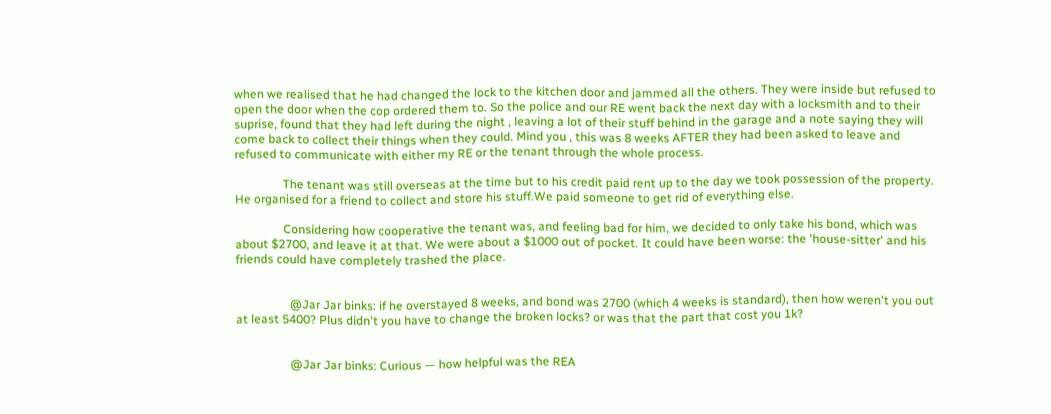when we realised that he had changed the lock to the kitchen door and jammed all the others. They were inside but refused to open the door when the cop ordered them to. So the police and our RE went back the next day with a locksmith and to their suprise, found that they had left during the night , leaving a lot of their stuff behind in the garage and a note saying they will come back to collect their things when they could. Mind you , this was 8 weeks AFTER they had been asked to leave and refused to communicate with either my RE or the tenant through the whole process.

                The tenant was still overseas at the time but to his credit paid rent up to the day we took possession of the property. He organised for a friend to collect and store his stuff.We paid someone to get rid of everything else.

                Considering how cooperative the tenant was, and feeling bad for him, we decided to only take his bond, which was about $2700, and leave it at that. We were about a $1000 out of pocket. It could have been worse: the 'house-sitter' and his friends could have completely trashed the place.


                  @Jar Jar binks: if he overstayed 8 weeks, and bond was 2700 (which 4 weeks is standard), then how weren't you out at least 5400? Plus didn't you have to change the broken locks? or was that the part that cost you 1k?


                  @Jar Jar binks: Curious — how helpful was the REA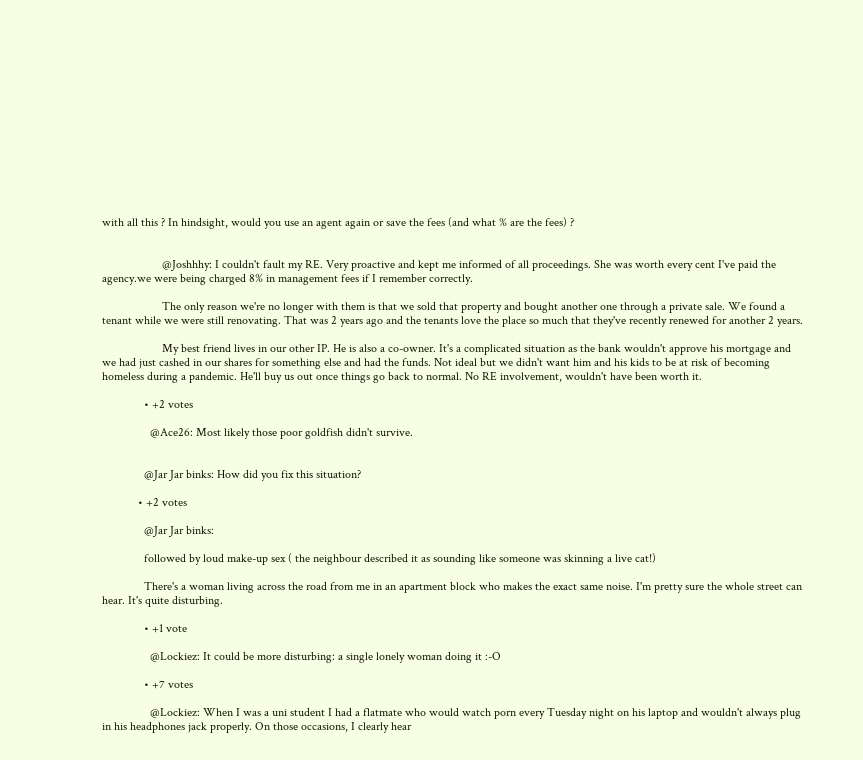with all this ? In hindsight, would you use an agent again or save the fees (and what % are the fees) ?


                    @Joshhhy: I couldn't fault my RE. Very proactive and kept me informed of all proceedings. She was worth every cent I've paid the agency.we were being charged 8% in management fees if I remember correctly.

                    The only reason we're no longer with them is that we sold that property and bought another one through a private sale. We found a tenant while we were still renovating. That was 2 years ago and the tenants love the place so much that they've recently renewed for another 2 years.

                    My best friend lives in our other IP. He is also a co-owner. It's a complicated situation as the bank wouldn't approve his mortgage and we had just cashed in our shares for something else and had the funds. Not ideal but we didn't want him and his kids to be at risk of becoming homeless during a pandemic. He'll buy us out once things go back to normal. No RE involvement, wouldn't have been worth it.

              • +2 votes

                @Ace26: Most likely those poor goldfish didn't survive.


              @Jar Jar binks: How did you fix this situation?

            • +2 votes

              @Jar Jar binks:

              followed by loud make-up sex ( the neighbour described it as sounding like someone was skinning a live cat!)

              There's a woman living across the road from me in an apartment block who makes the exact same noise. I'm pretty sure the whole street can hear. It's quite disturbing.

              • +1 vote

                @Lockiez: It could be more disturbing: a single lonely woman doing it :-O

              • +7 votes

                @Lockiez: When I was a uni student I had a flatmate who would watch porn every Tuesday night on his laptop and wouldn't always plug in his headphones jack properly. On those occasions, I clearly hear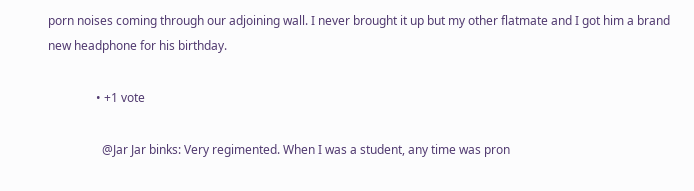porn noises coming through our adjoining wall. I never brought it up but my other flatmate and I got him a brand new headphone for his birthday.

                • +1 vote

                  @Jar Jar binks: Very regimented. When I was a student, any time was pron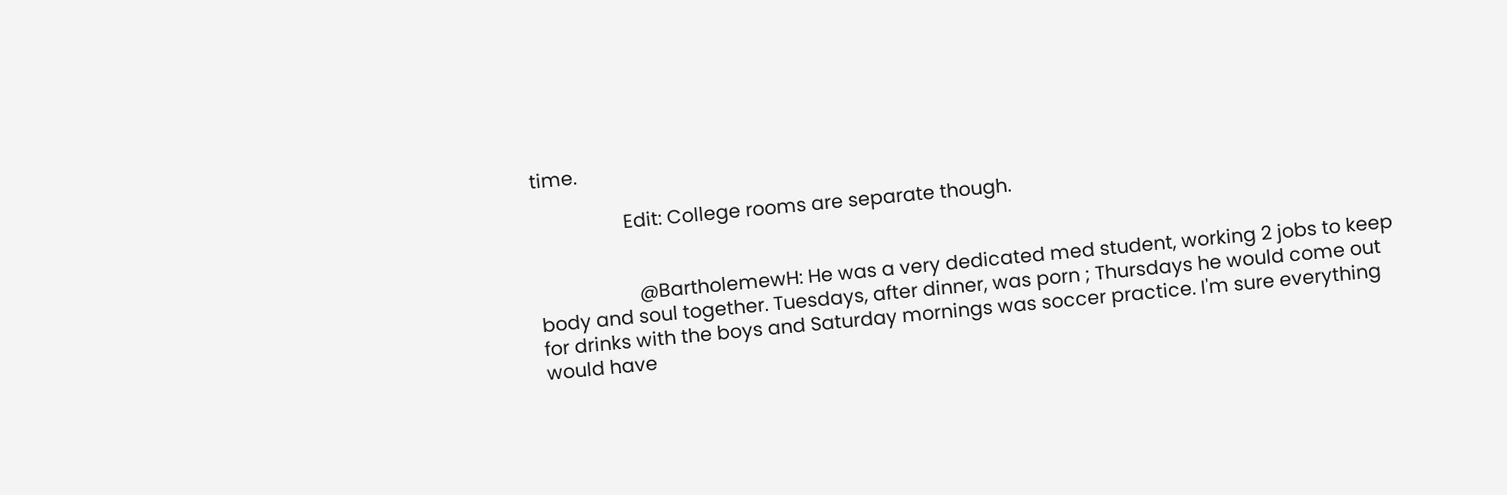time.

                  Edit: College rooms are separate though.


                    @BartholemewH: He was a very dedicated med student, working 2 jobs to keep body and soul together. Tuesdays, after dinner, was porn ; Thursdays he would come out for drinks with the boys and Saturday mornings was soccer practice. I'm sure everything would have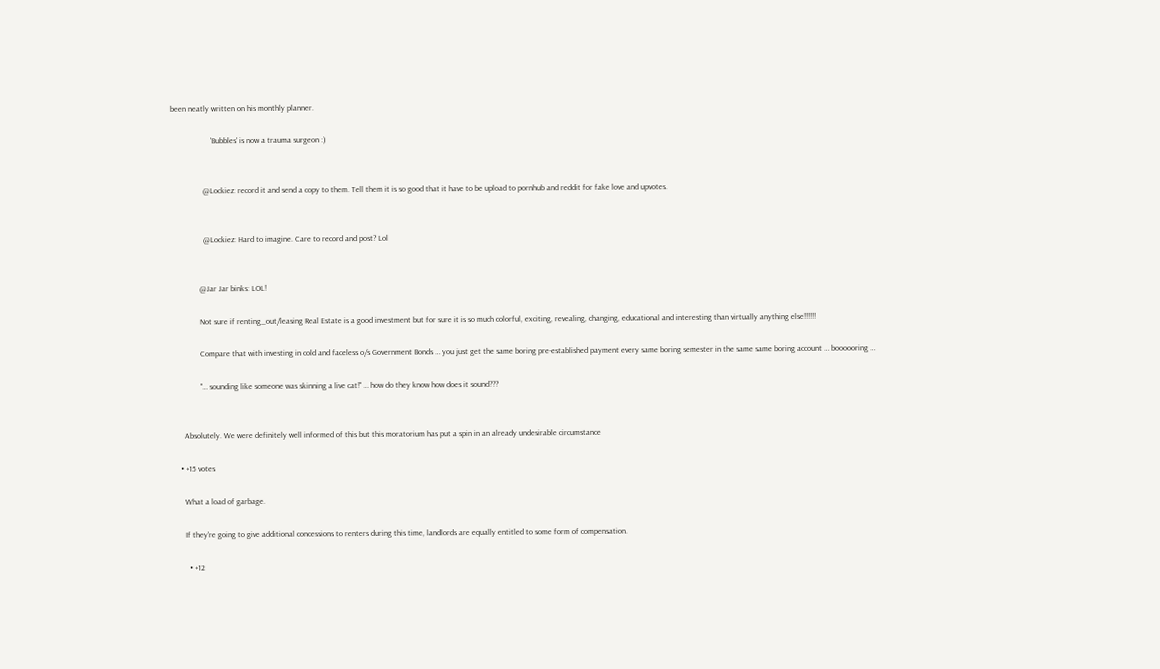been neatly written on his monthly planner.

                    'Bubbles' is now a trauma surgeon :)


                @Lockiez: record it and send a copy to them. Tell them it is so good that it have to be upload to pornhub and reddit for fake love and upvotes.


                @Lockiez: Hard to imagine. Care to record and post? Lol


              @Jar Jar binks: LOL!

              Not sure if renting_out/leasing Real Estate is a good investment but for sure it is so much colorful, exciting, revealing, changing, educational and interesting than virtually anything else!!!!!!

              Compare that with investing in cold and faceless o/s Government Bonds … you just get the same boring pre-established payment every same boring semester in the same same boring account … boooooring …

              "… sounding like someone was skinning a live cat!" … how do they know how does it sound???


      Absolutely. We were definitely well informed of this but this moratorium has put a spin in an already undesirable circumstance

    • +15 votes

      What a load of garbage.

      If they're going to give additional concessions to renters during this time, landlords are equally entitled to some form of compensation.

        • +12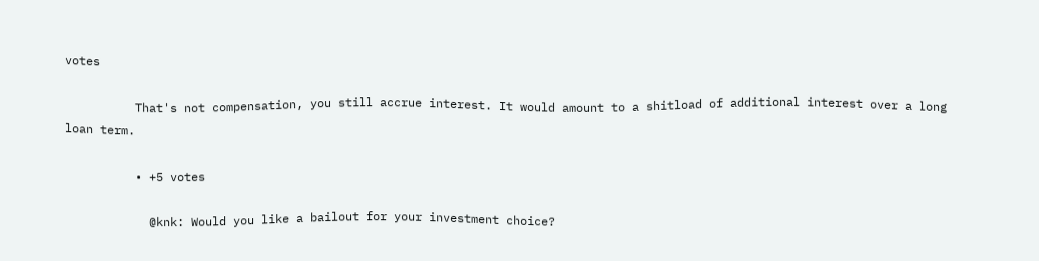votes

          That's not compensation, you still accrue interest. It would amount to a shitload of additional interest over a long loan term.

          • +5 votes

            @knk: Would you like a bailout for your investment choice?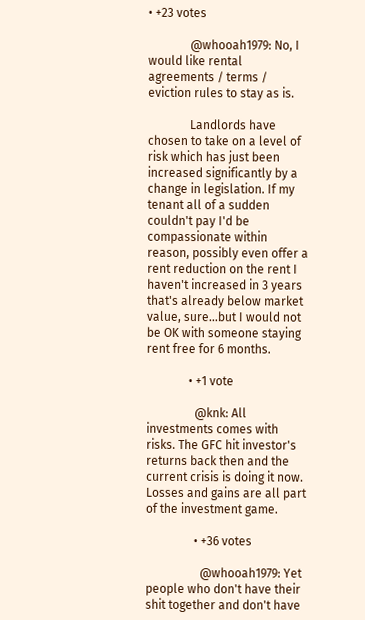• +23 votes

              @whooah1979: No, I would like rental agreements / terms / eviction rules to stay as is.

              Landlords have chosen to take on a level of risk which has just been increased significantly by a change in legislation. If my tenant all of a sudden couldn't pay I'd be compassionate within reason, possibly even offer a rent reduction on the rent I haven't increased in 3 years that's already below market value, sure…but I would not be OK with someone staying rent free for 6 months.

              • +1 vote

                @knk: All investments comes with risks. The GFC hit investor's returns back then and the current crisis is doing it now. Losses and gains are all part of the investment game.

                • +36 votes

                  @whooah1979: Yet people who don't have their shit together and don't have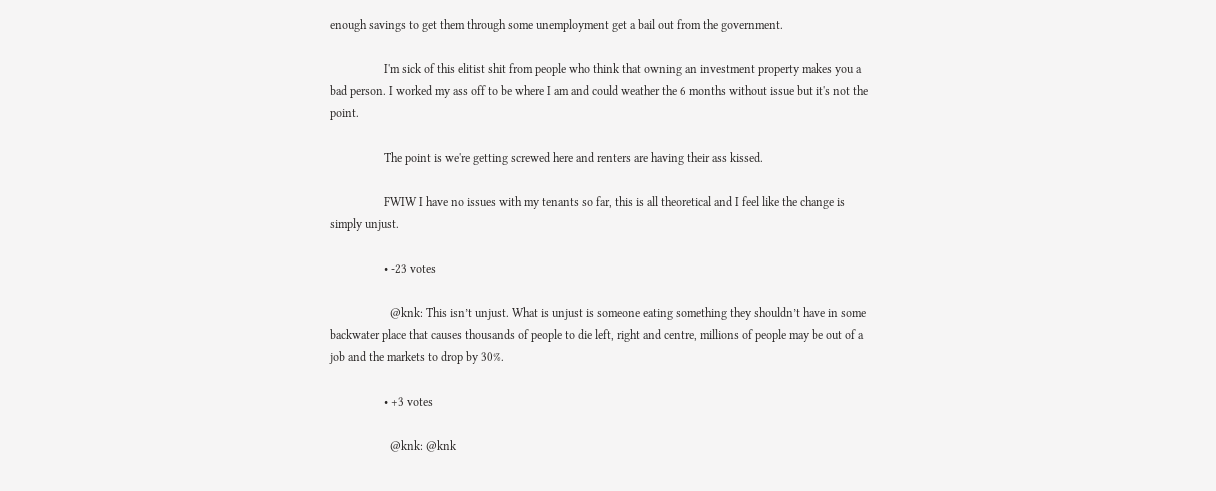enough savings to get them through some unemployment get a bail out from the government.

                  I'm sick of this elitist shit from people who think that owning an investment property makes you a bad person. I worked my ass off to be where I am and could weather the 6 months without issue but it's not the point.

                  The point is we're getting screwed here and renters are having their ass kissed.

                  FWIW I have no issues with my tenants so far, this is all theoretical and I feel like the change is simply unjust.

                  • -23 votes

                    @knk: This isn’t unjust. What is unjust is someone eating something they shouldn’t have in some backwater place that causes thousands of people to die left, right and centre, millions of people may be out of a job and the markets to drop by 30%.

                  • +3 votes

                    @knk: @knk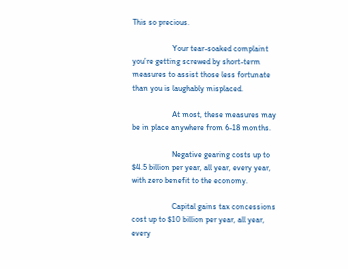This so precious.

                    Your tear-soaked complaint you’re getting screwed by short-term measures to assist those less fortunate than you is laughably misplaced.

                    At most, these measures may be in place anywhere from 6-18 months.

                    Negative gearing costs up to $4.5 billion per year, all year, every year, with zero benefit to the economy.

                    Capital gains tax concessions cost up to $10 billion per year, all year, every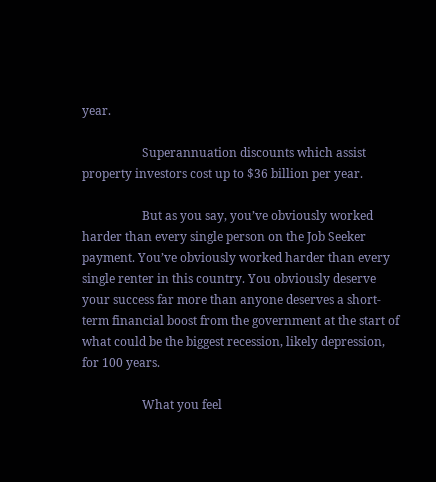year.

                    Superannuation discounts which assist property investors cost up to $36 billion per year.

                    But as you say, you’ve obviously worked harder than every single person on the Job Seeker payment. You’ve obviously worked harder than every single renter in this country. You obviously deserve your success far more than anyone deserves a short-term financial boost from the government at the start of what could be the biggest recession, likely depression, for 100 years.

                    What you feel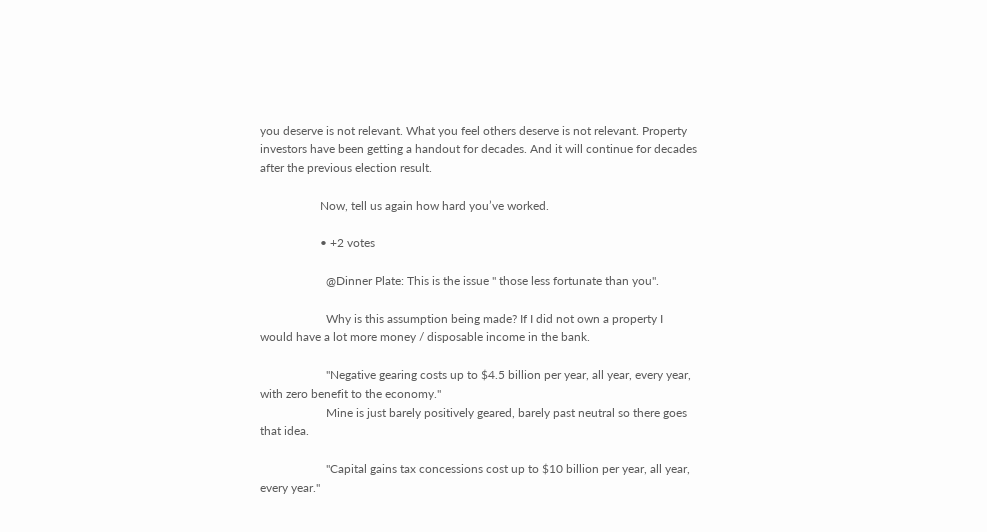you deserve is not relevant. What you feel others deserve is not relevant. Property investors have been getting a handout for decades. And it will continue for decades after the previous election result.

                    Now, tell us again how hard you’ve worked.

                    • +2 votes

                      @Dinner Plate: This is the issue " those less fortunate than you".

                      Why is this assumption being made? If I did not own a property I would have a lot more money / disposable income in the bank.

                      "Negative gearing costs up to $4.5 billion per year, all year, every year, with zero benefit to the economy."
                      Mine is just barely positively geared, barely past neutral so there goes that idea.

                      "Capital gains tax concessions cost up to $10 billion per year, all year, every year."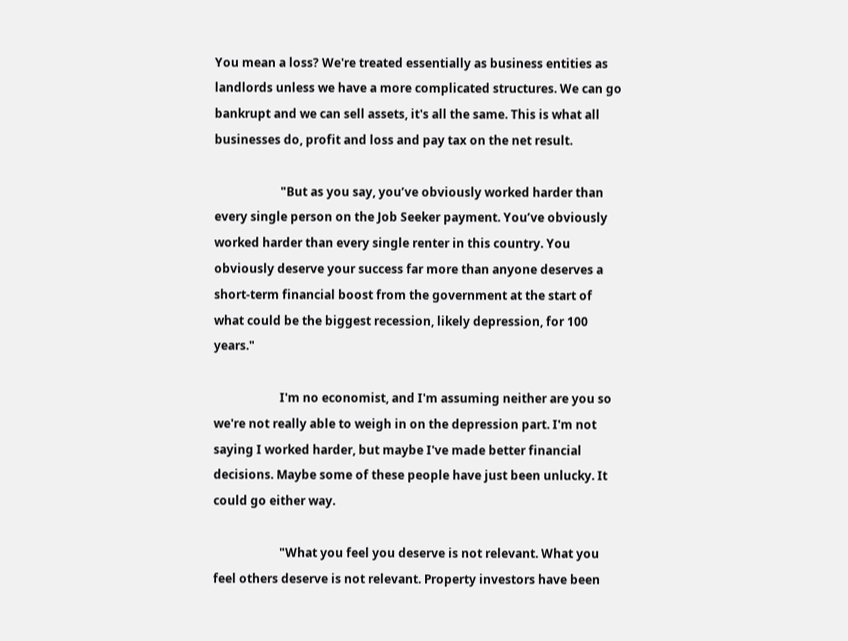You mean a loss? We're treated essentially as business entities as landlords unless we have a more complicated structures. We can go bankrupt and we can sell assets, it's all the same. This is what all businesses do, profit and loss and pay tax on the net result.

                      "But as you say, you’ve obviously worked harder than every single person on the Job Seeker payment. You’ve obviously worked harder than every single renter in this country. You obviously deserve your success far more than anyone deserves a short-term financial boost from the government at the start of what could be the biggest recession, likely depression, for 100 years."

                      I'm no economist, and I'm assuming neither are you so we're not really able to weigh in on the depression part. I'm not saying I worked harder, but maybe I've made better financial decisions. Maybe some of these people have just been unlucky. It could go either way.

                      "What you feel you deserve is not relevant. What you feel others deserve is not relevant. Property investors have been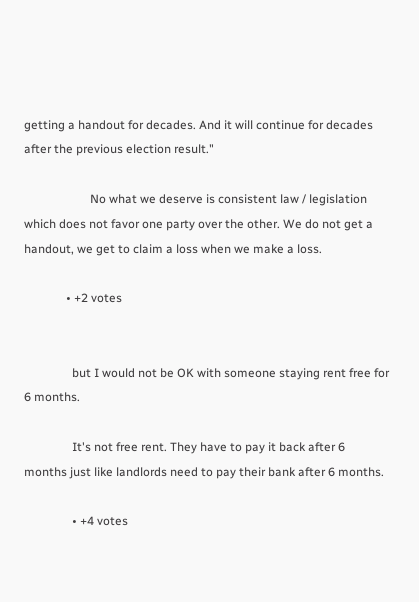getting a handout for decades. And it will continue for decades after the previous election result."

                      No what we deserve is consistent law / legislation which does not favor one party over the other. We do not get a handout, we get to claim a loss when we make a loss.

              • +2 votes


                but I would not be OK with someone staying rent free for 6 months.

                It's not free rent. They have to pay it back after 6 months just like landlords need to pay their bank after 6 months.

                • +4 votes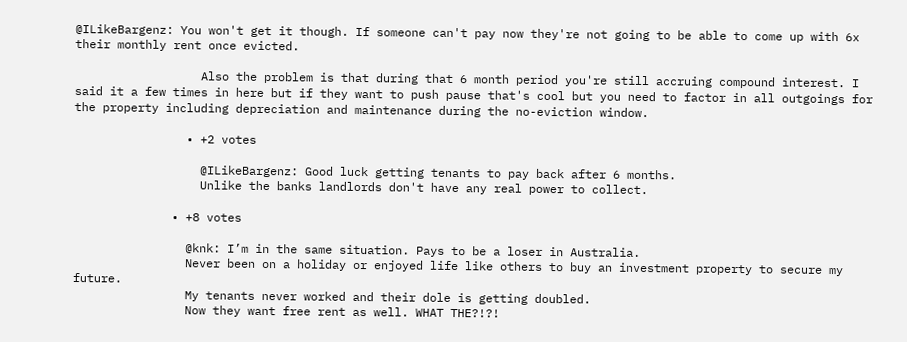@ILikeBargenz: You won't get it though. If someone can't pay now they're not going to be able to come up with 6x their monthly rent once evicted.

                  Also the problem is that during that 6 month period you're still accruing compound interest. I said it a few times in here but if they want to push pause that's cool but you need to factor in all outgoings for the property including depreciation and maintenance during the no-eviction window.

                • +2 votes

                  @ILikeBargenz: Good luck getting tenants to pay back after 6 months.
                  Unlike the banks landlords don't have any real power to collect.

              • +8 votes

                @knk: I’m in the same situation. Pays to be a loser in Australia.
                Never been on a holiday or enjoyed life like others to buy an investment property to secure my future.
                My tenants never worked and their dole is getting doubled.
                Now they want free rent as well. WHAT THE?!?!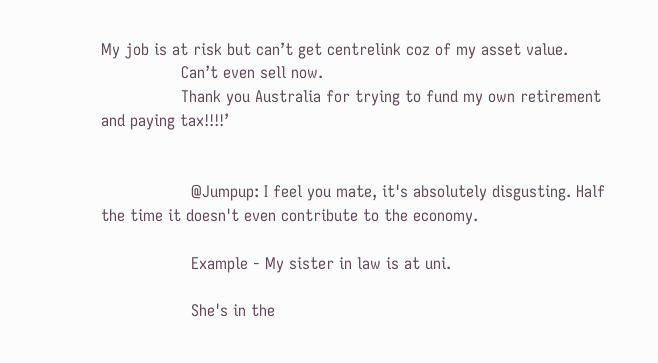My job is at risk but can’t get centrelink coz of my asset value.
                Can’t even sell now.
                Thank you Australia for trying to fund my own retirement and paying tax!!!!’


                  @Jumpup: I feel you mate, it's absolutely disgusting. Half the time it doesn't even contribute to the economy.

                  Example - My sister in law is at uni.

                  She's in the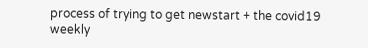process of trying to get newstart + the covid19 weekly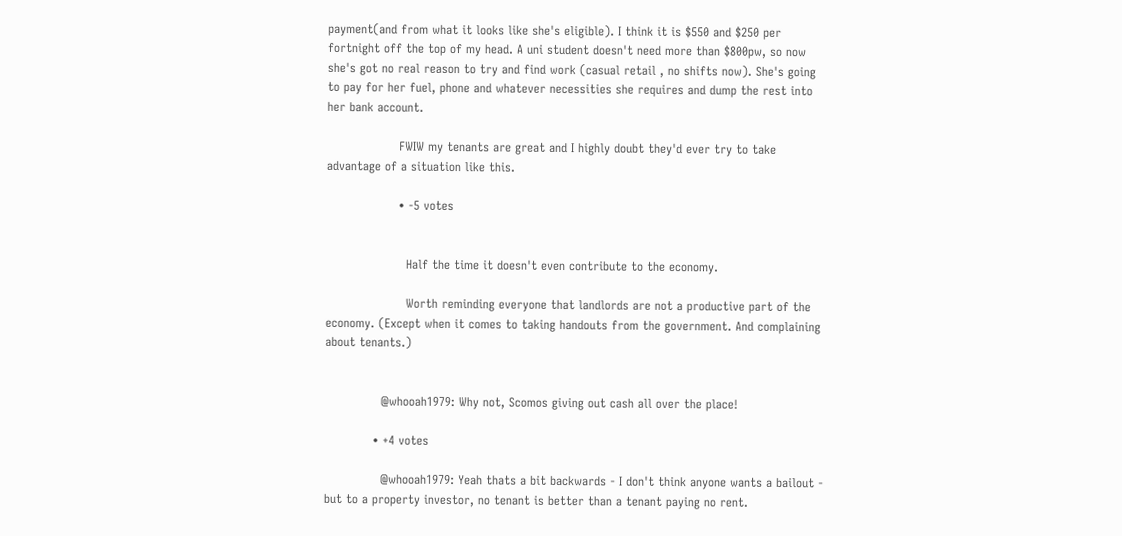payment(and from what it looks like she's eligible). I think it is $550 and $250 per fortnight off the top of my head. A uni student doesn't need more than $800pw, so now she's got no real reason to try and find work (casual retail , no shifts now). She's going to pay for her fuel, phone and whatever necessities she requires and dump the rest into her bank account.

                  FWIW my tenants are great and I highly doubt they'd ever try to take advantage of a situation like this.

                  • -5 votes


                    Half the time it doesn't even contribute to the economy.

                    Worth reminding everyone that landlords are not a productive part of the economy. (Except when it comes to taking handouts from the government. And complaining about tenants.)


              @whooah1979: Why not, Scomos giving out cash all over the place!

            • +4 votes

              @whooah1979: Yeah thats a bit backwards - I don't think anyone wants a bailout - but to a property investor, no tenant is better than a tenant paying no rent.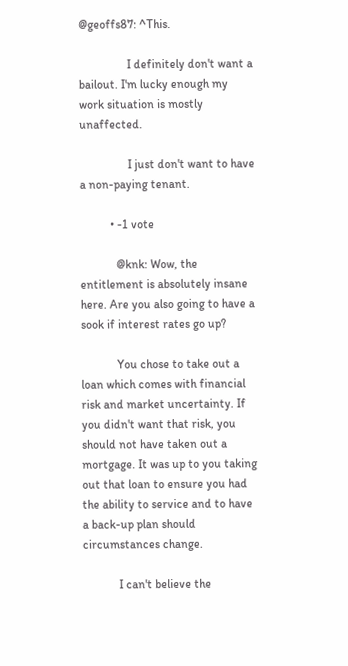@geoffs87: ^This.

                I definitely don't want a bailout. I'm lucky enough my work situation is mostly unaffected.

                I just don't want to have a non-paying tenant.

          • -1 vote

            @knk: Wow, the entitlement is absolutely insane here. Are you also going to have a sook if interest rates go up?

            You chose to take out a loan which comes with financial risk and market uncertainty. If you didn't want that risk, you should not have taken out a mortgage. It was up to you taking out that loan to ensure you had the ability to service and to have a back-up plan should circumstances change.

            I can't believe the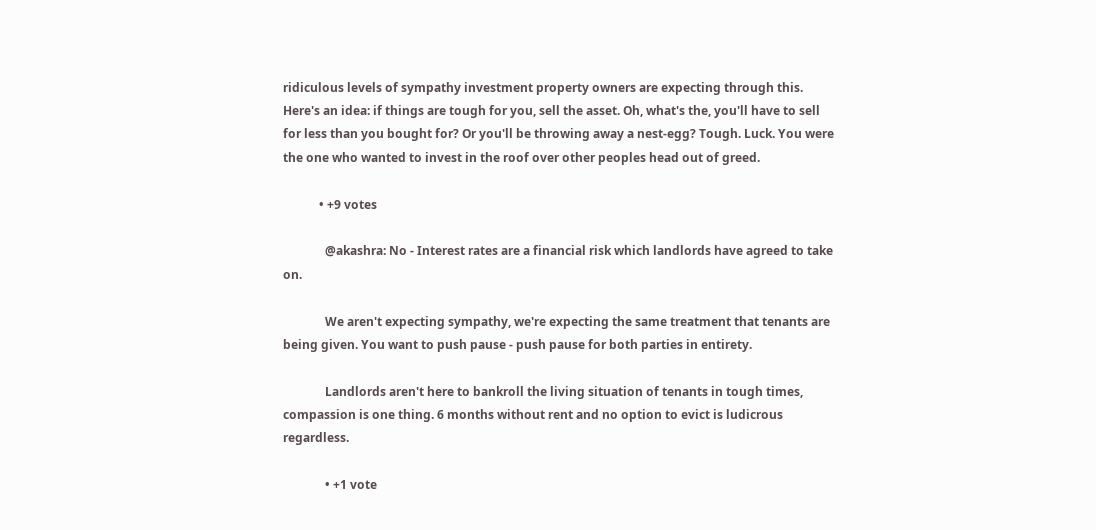ridiculous levels of sympathy investment property owners are expecting through this. Here's an idea: if things are tough for you, sell the asset. Oh, what's the, you'll have to sell for less than you bought for? Or you'll be throwing away a nest-egg? Tough. Luck. You were the one who wanted to invest in the roof over other peoples head out of greed.

            • +9 votes

              @akashra: No - Interest rates are a financial risk which landlords have agreed to take on.

              We aren't expecting sympathy, we're expecting the same treatment that tenants are being given. You want to push pause - push pause for both parties in entirety.

              Landlords aren't here to bankroll the living situation of tenants in tough times, compassion is one thing. 6 months without rent and no option to evict is ludicrous regardless.

              • +1 vote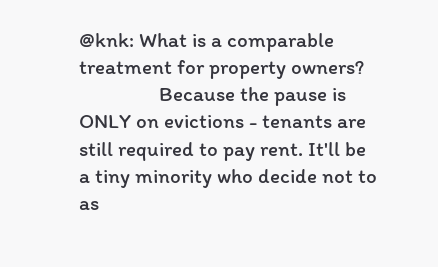@knk: What is a comparable treatment for property owners?
                Because the pause is ONLY on evictions - tenants are still required to pay rent. It'll be a tiny minority who decide not to as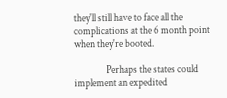they'll still have to face all the complications at the 6 month point when they're booted.

                Perhaps the states could implement an expedited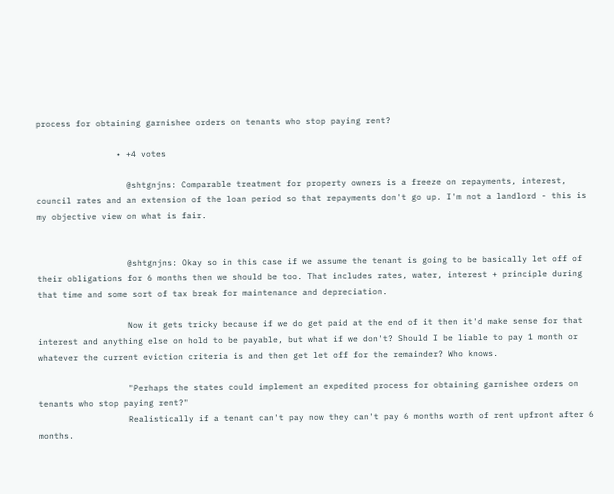process for obtaining garnishee orders on tenants who stop paying rent?

                • +4 votes

                  @shtgnjns: Comparable treatment for property owners is a freeze on repayments, interest, council rates and an extension of the loan period so that repayments don't go up. I'm not a landlord - this is my objective view on what is fair.


                  @shtgnjns: Okay so in this case if we assume the tenant is going to be basically let off of their obligations for 6 months then we should be too. That includes rates, water, interest + principle during that time and some sort of tax break for maintenance and depreciation.

                  Now it gets tricky because if we do get paid at the end of it then it'd make sense for that interest and anything else on hold to be payable, but what if we don't? Should I be liable to pay 1 month or whatever the current eviction criteria is and then get let off for the remainder? Who knows.

                  "Perhaps the states could implement an expedited process for obtaining garnishee orders on tenants who stop paying rent?"
                  Realistically if a tenant can't pay now they can't pay 6 months worth of rent upfront after 6 months.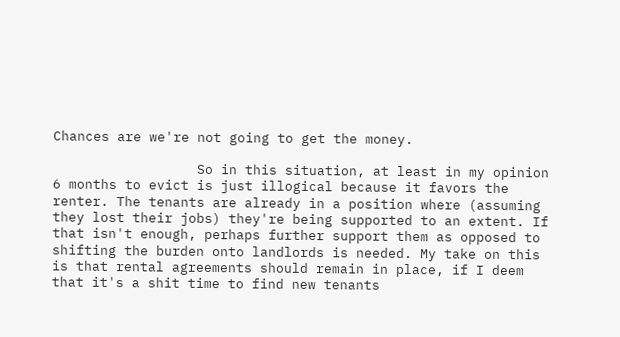Chances are we're not going to get the money.

                  So in this situation, at least in my opinion 6 months to evict is just illogical because it favors the renter. The tenants are already in a position where (assuming they lost their jobs) they're being supported to an extent. If that isn't enough, perhaps further support them as opposed to shifting the burden onto landlords is needed. My take on this is that rental agreements should remain in place, if I deem that it's a shit time to find new tenants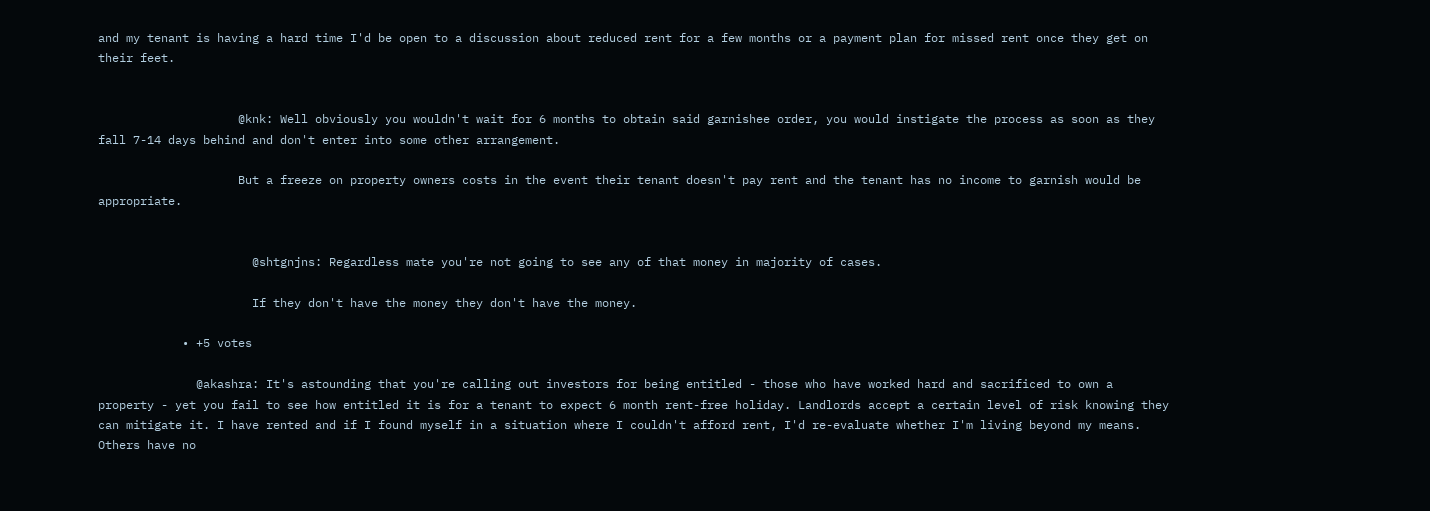and my tenant is having a hard time I'd be open to a discussion about reduced rent for a few months or a payment plan for missed rent once they get on their feet.


                    @knk: Well obviously you wouldn't wait for 6 months to obtain said garnishee order, you would instigate the process as soon as they fall 7-14 days behind and don't enter into some other arrangement.

                    But a freeze on property owners costs in the event their tenant doesn't pay rent and the tenant has no income to garnish would be appropriate.


                      @shtgnjns: Regardless mate you're not going to see any of that money in majority of cases.

                      If they don't have the money they don't have the money.

            • +5 votes

              @akashra: It's astounding that you're calling out investors for being entitled - those who have worked hard and sacrificed to own a property - yet you fail to see how entitled it is for a tenant to expect 6 month rent-free holiday. Landlords accept a certain level of risk knowing they can mitigate it. I have rented and if I found myself in a situation where I couldn't afford rent, I'd re-evaluate whether I'm living beyond my means. Others have no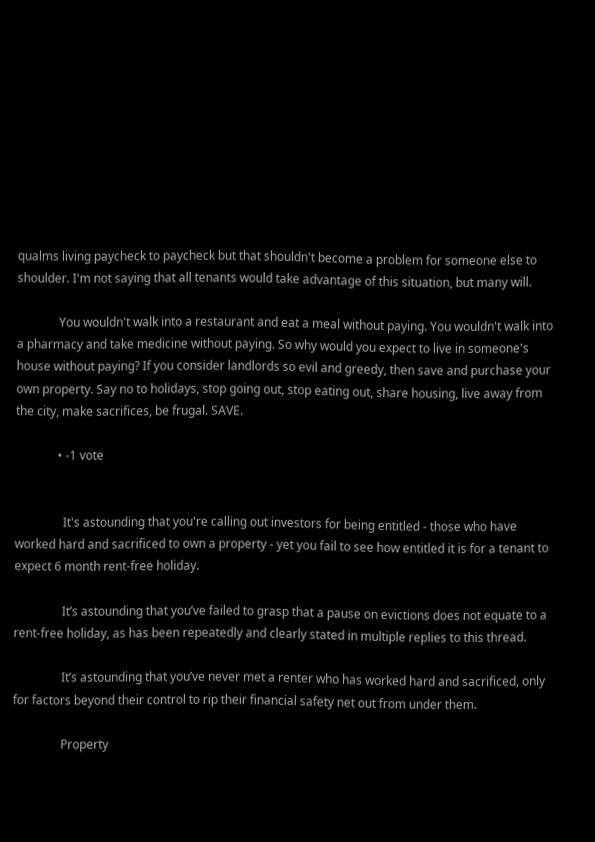qualms living paycheck to paycheck but that shouldn't become a problem for someone else to shoulder. I'm not saying that all tenants would take advantage of this situation, but many will.

              You wouldn't walk into a restaurant and eat a meal without paying. You wouldn't walk into a pharmacy and take medicine without paying. So why would you expect to live in someone's house without paying? If you consider landlords so evil and greedy, then save and purchase your own property. Say no to holidays, stop going out, stop eating out, share housing, live away from the city, make sacrifices, be frugal. SAVE.

              • -1 vote


                It's astounding that you're calling out investors for being entitled - those who have worked hard and sacrificed to own a property - yet you fail to see how entitled it is for a tenant to expect 6 month rent-free holiday.

                It’s astounding that you’ve failed to grasp that a pause on evictions does not equate to a rent-free holiday, as has been repeatedly and clearly stated in multiple replies to this thread.

                It’s astounding that you’ve never met a renter who has worked hard and sacrificed, only for factors beyond their control to rip their financial safety net out from under them.

                Property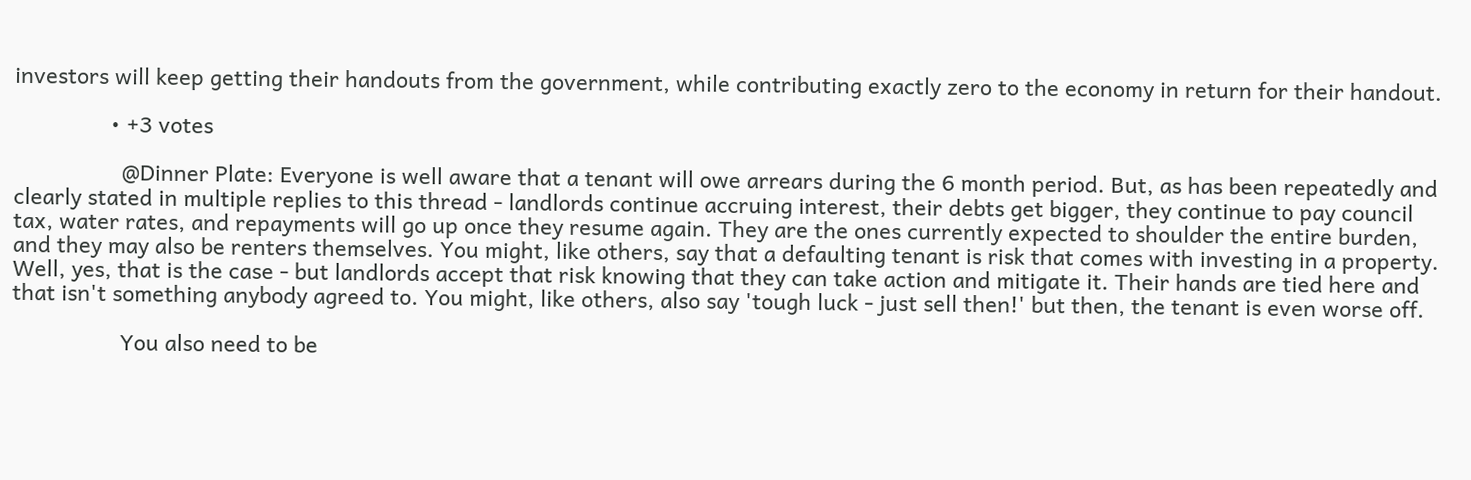investors will keep getting their handouts from the government, while contributing exactly zero to the economy in return for their handout.

                • +3 votes

                  @Dinner Plate: Everyone is well aware that a tenant will owe arrears during the 6 month period. But, as has been repeatedly and clearly stated in multiple replies to this thread - landlords continue accruing interest, their debts get bigger, they continue to pay council tax, water rates, and repayments will go up once they resume again. They are the ones currently expected to shoulder the entire burden, and they may also be renters themselves. You might, like others, say that a defaulting tenant is risk that comes with investing in a property. Well, yes, that is the case - but landlords accept that risk knowing that they can take action and mitigate it. Their hands are tied here and that isn't something anybody agreed to. You might, like others, also say 'tough luck - just sell then!' but then, the tenant is even worse off.

                  You also need to be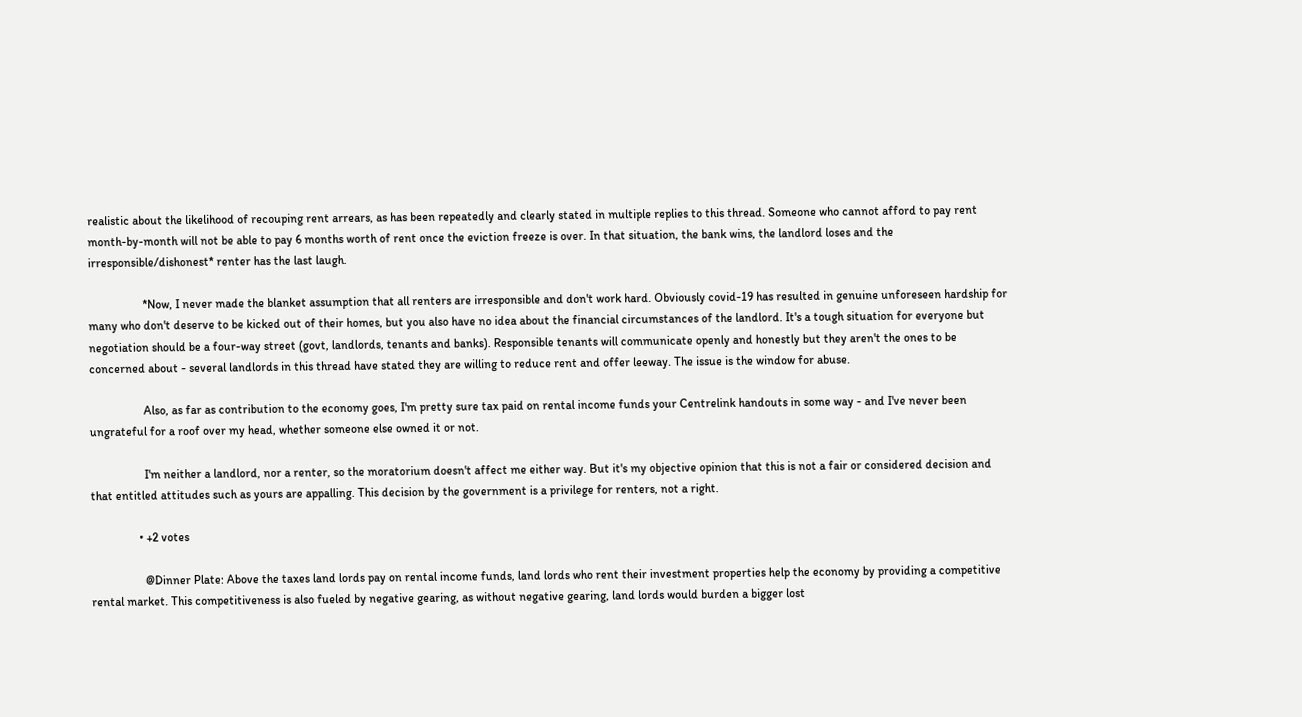realistic about the likelihood of recouping rent arrears, as has been repeatedly and clearly stated in multiple replies to this thread. Someone who cannot afford to pay rent month-by-month will not be able to pay 6 months worth of rent once the eviction freeze is over. In that situation, the bank wins, the landlord loses and the irresponsible/dishonest* renter has the last laugh.

                  *Now, I never made the blanket assumption that all renters are irresponsible and don't work hard. Obviously covid-19 has resulted in genuine unforeseen hardship for many who don't deserve to be kicked out of their homes, but you also have no idea about the financial circumstances of the landlord. It's a tough situation for everyone but negotiation should be a four-way street (govt, landlords, tenants and banks). Responsible tenants will communicate openly and honestly but they aren't the ones to be concerned about - several landlords in this thread have stated they are willing to reduce rent and offer leeway. The issue is the window for abuse.

                  Also, as far as contribution to the economy goes, I'm pretty sure tax paid on rental income funds your Centrelink handouts in some way - and I've never been ungrateful for a roof over my head, whether someone else owned it or not.

                  I'm neither a landlord, nor a renter, so the moratorium doesn't affect me either way. But it's my objective opinion that this is not a fair or considered decision and that entitled attitudes such as yours are appalling. This decision by the government is a privilege for renters, not a right.

                • +2 votes

                  @Dinner Plate: Above the taxes land lords pay on rental income funds, land lords who rent their investment properties help the economy by providing a competitive rental market. This competitiveness is also fueled by negative gearing, as without negative gearing, land lords would burden a bigger lost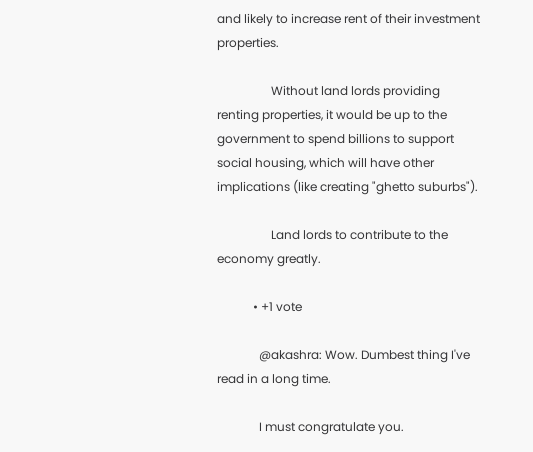and likely to increase rent of their investment properties.

                  Without land lords providing renting properties, it would be up to the government to spend billions to support social housing, which will have other implications (like creating "ghetto suburbs").

                  Land lords to contribute to the economy greatly.

            • +1 vote

              @akashra: Wow. Dumbest thing I've read in a long time.

              I must congratulate you.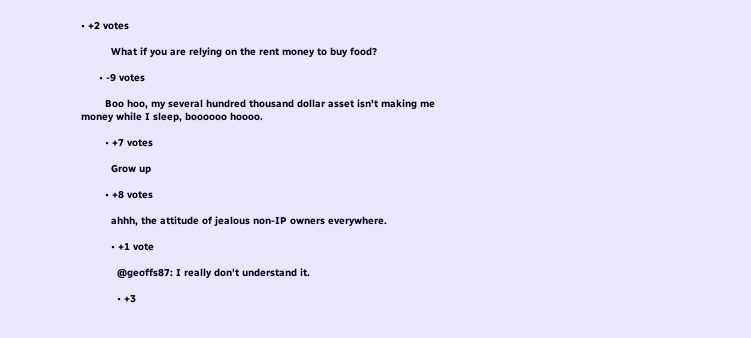• +2 votes

          What if you are relying on the rent money to buy food?

      • -9 votes

        Boo hoo, my several hundred thousand dollar asset isn't making me money while I sleep, boooooo hoooo.

        • +7 votes

          Grow up

        • +8 votes

          ahhh, the attitude of jealous non-IP owners everywhere.

          • +1 vote

            @geoffs87: I really don't understand it.

            • +3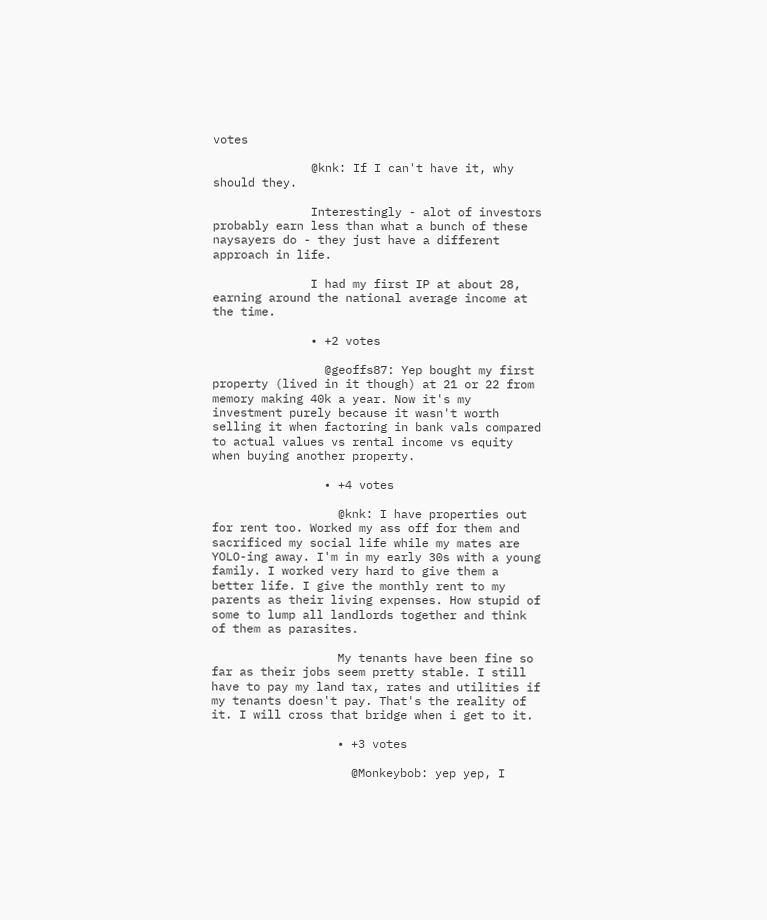votes

              @knk: If I can't have it, why should they.

              Interestingly - alot of investors probably earn less than what a bunch of these naysayers do - they just have a different approach in life.

              I had my first IP at about 28, earning around the national average income at the time.

              • +2 votes

                @geoffs87: Yep bought my first property (lived in it though) at 21 or 22 from memory making 40k a year. Now it's my investment purely because it wasn't worth selling it when factoring in bank vals compared to actual values vs rental income vs equity when buying another property.

                • +4 votes

                  @knk: I have properties out for rent too. Worked my ass off for them and sacrificed my social life while my mates are YOLO-ing away. I'm in my early 30s with a young family. I worked very hard to give them a better life. I give the monthly rent to my parents as their living expenses. How stupid of some to lump all landlords together and think of them as parasites.

                  My tenants have been fine so far as their jobs seem pretty stable. I still have to pay my land tax, rates and utilities if my tenants doesn't pay. That's the reality of it. I will cross that bridge when i get to it.

                  • +3 votes

                    @Monkeybob: yep yep, I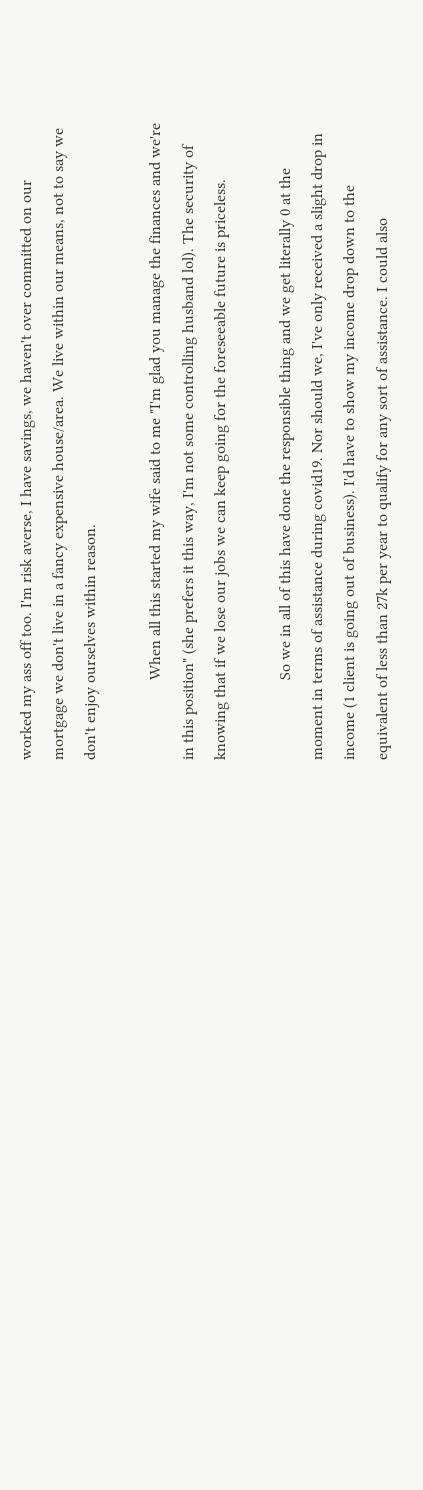worked my ass off too. I'm risk averse, I have savings, we haven't over committed on our mortgage we don't live in a fancy expensive house/area. We live within our means, not to say we don't enjoy ourselves within reason.

                    When all this started my wife said to me "I'm glad you manage the finances and we're in this position" (she prefers it this way, I'm not some controlling husband lol). The security of knowing that if we lose our jobs we can keep going for the foreseeable future is priceless.

                    So we in all of this have done the responsible thing and we get literally 0 at the moment in terms of assistance during covid19. Nor should we, I've only received a slight drop in income (1 client is going out of business). I'd have to show my income drop down to the equivalent of less than 27k per year to qualify for any sort of assistance. I could also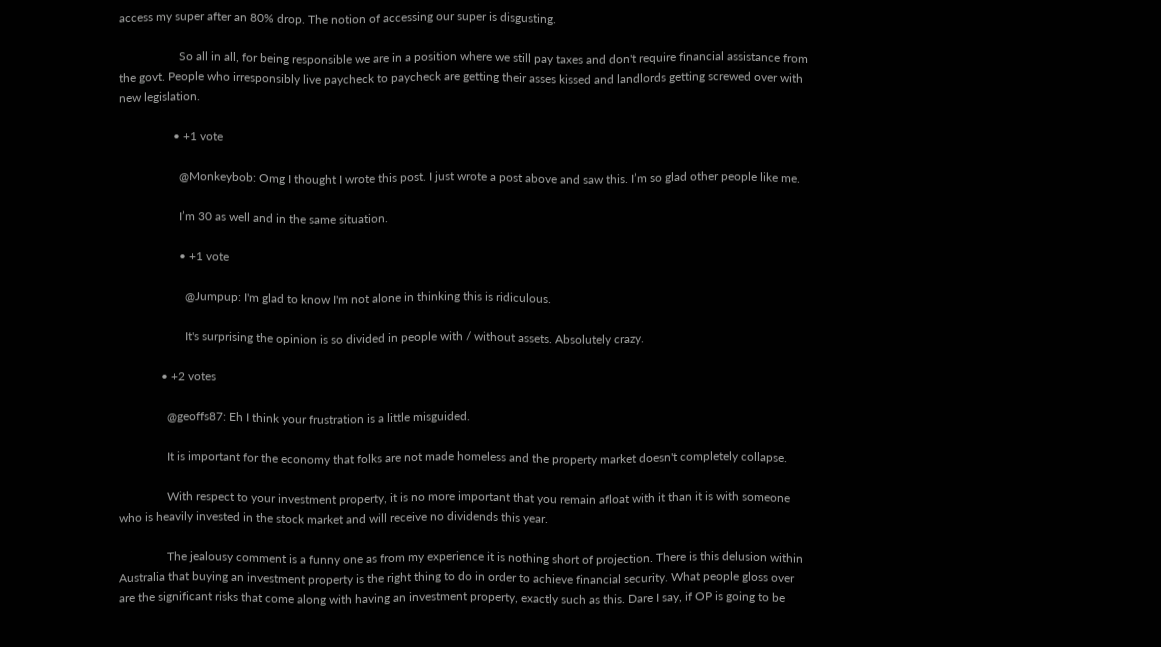access my super after an 80% drop. The notion of accessing our super is disgusting.

                    So all in all, for being responsible we are in a position where we still pay taxes and don't require financial assistance from the govt. People who irresponsibly live paycheck to paycheck are getting their asses kissed and landlords getting screwed over with new legislation.

                  • +1 vote

                    @Monkeybob: Omg I thought I wrote this post. I just wrote a post above and saw this. I’m so glad other people like me.

                    I’m 30 as well and in the same situation.

                    • +1 vote

                      @Jumpup: I'm glad to know I'm not alone in thinking this is ridiculous.

                      It's surprising the opinion is so divided in people with / without assets. Absolutely crazy.

              • +2 votes

                @geoffs87: Eh I think your frustration is a little misguided.

                It is important for the economy that folks are not made homeless and the property market doesn't completely collapse.

                With respect to your investment property, it is no more important that you remain afloat with it than it is with someone who is heavily invested in the stock market and will receive no dividends this year.

                The jealousy comment is a funny one as from my experience it is nothing short of projection. There is this delusion within Australia that buying an investment property is the right thing to do in order to achieve financial security. What people gloss over are the significant risks that come along with having an investment property, exactly such as this. Dare I say, if OP is going to be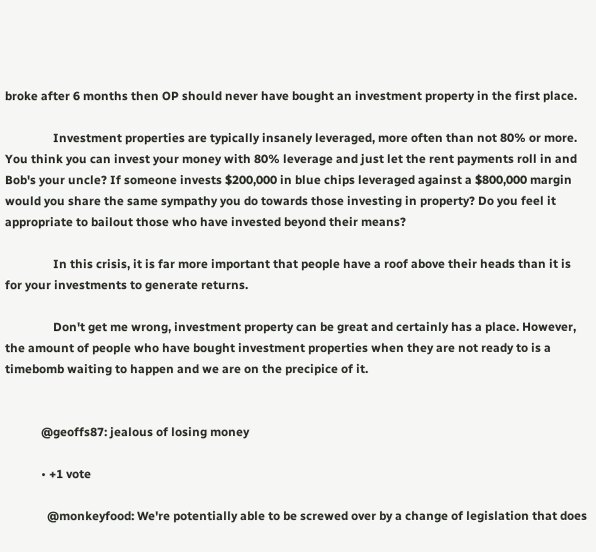broke after 6 months then OP should never have bought an investment property in the first place.

                Investment properties are typically insanely leveraged, more often than not 80% or more. You think you can invest your money with 80% leverage and just let the rent payments roll in and Bob's your uncle? If someone invests $200,000 in blue chips leveraged against a $800,000 margin would you share the same sympathy you do towards those investing in property? Do you feel it appropriate to bailout those who have invested beyond their means?

                In this crisis, it is far more important that people have a roof above their heads than it is for your investments to generate returns.

                Don't get me wrong, investment property can be great and certainly has a place. However, the amount of people who have bought investment properties when they are not ready to is a timebomb waiting to happen and we are on the precipice of it.


            @geoffs87: jealous of losing money

            • +1 vote

              @monkeyfood: We're potentially able to be screwed over by a change of legislation that does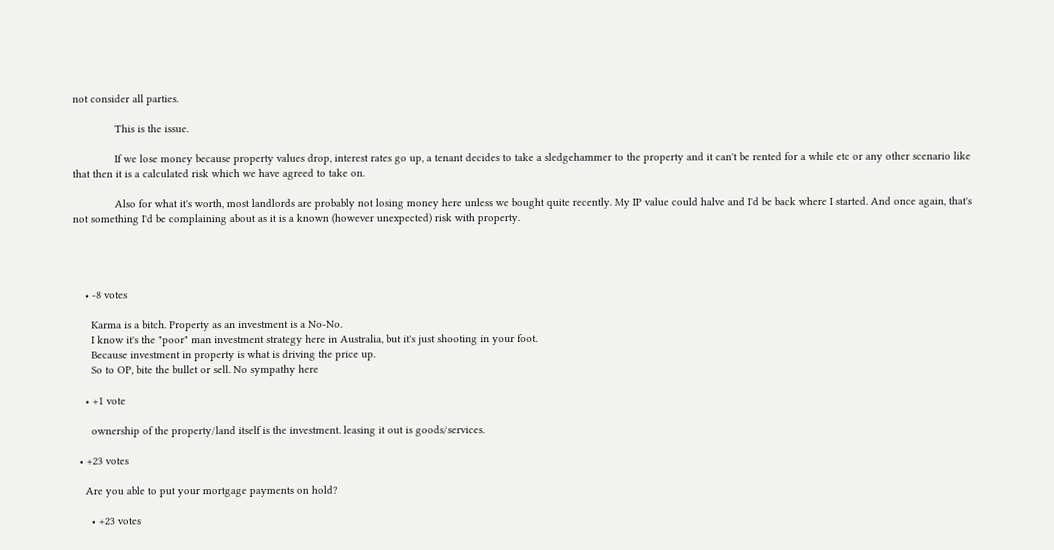not consider all parties.

              This is the issue.

              If we lose money because property values drop, interest rates go up, a tenant decides to take a sledgehammer to the property and it can't be rented for a while etc or any other scenario like that then it is a calculated risk which we have agreed to take on.

              Also for what it's worth, most landlords are probably not losing money here unless we bought quite recently. My IP value could halve and I'd be back where I started. And once again, that's not something I'd be complaining about as it is a known (however unexpected) risk with property.




    • -8 votes

      Karma is a bitch. Property as an investment is a No-No.
      I know it's the "poor" man investment strategy here in Australia, but it's just shooting in your foot.
      Because investment in property is what is driving the price up.
      So to OP, bite the bullet or sell. No sympathy here

    • +1 vote

      ownership of the property/land itself is the investment. leasing it out is goods/services.

  • +23 votes

    Are you able to put your mortgage payments on hold?

      • +23 votes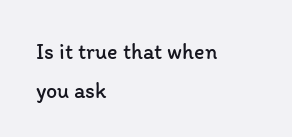Is it true that when you ask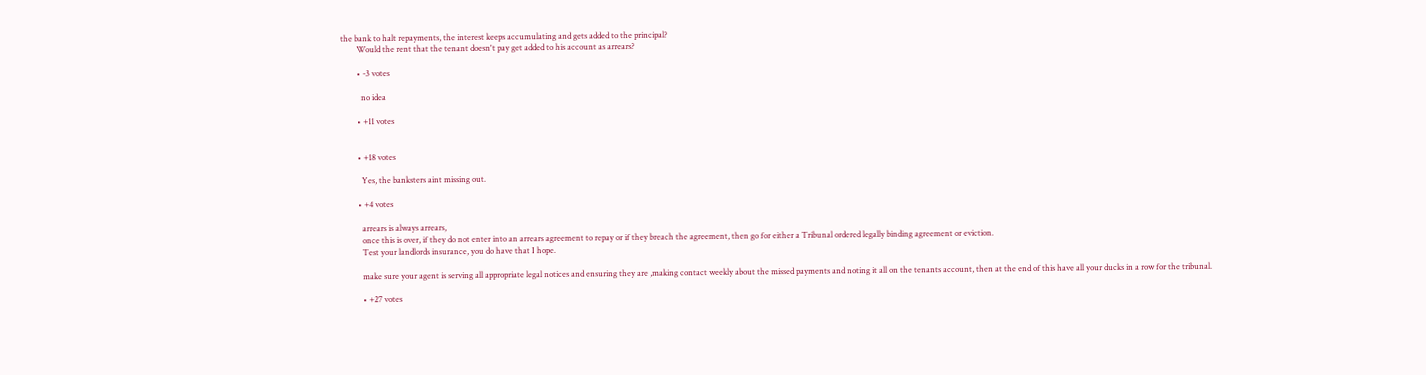the bank to halt repayments, the interest keeps accumulating and gets added to the principal?
        Would the rent that the tenant doesn't pay get added to his account as arrears?

        • -3 votes

          no idea

        • +11 votes


        • +18 votes

          Yes, the banksters aint missing out.

        • +4 votes

          arrears is always arrears,
          once this is over, if they do not enter into an arrears agreement to repay or if they breach the agreement, then go for either a Tribunal ordered legally binding agreement or eviction.
          Test your landlords insurance, you do have that I hope.

          make sure your agent is serving all appropriate legal notices and ensuring they are ,making contact weekly about the missed payments and noting it all on the tenants account, then at the end of this have all your ducks in a row for the tribunal.

          • +27 votes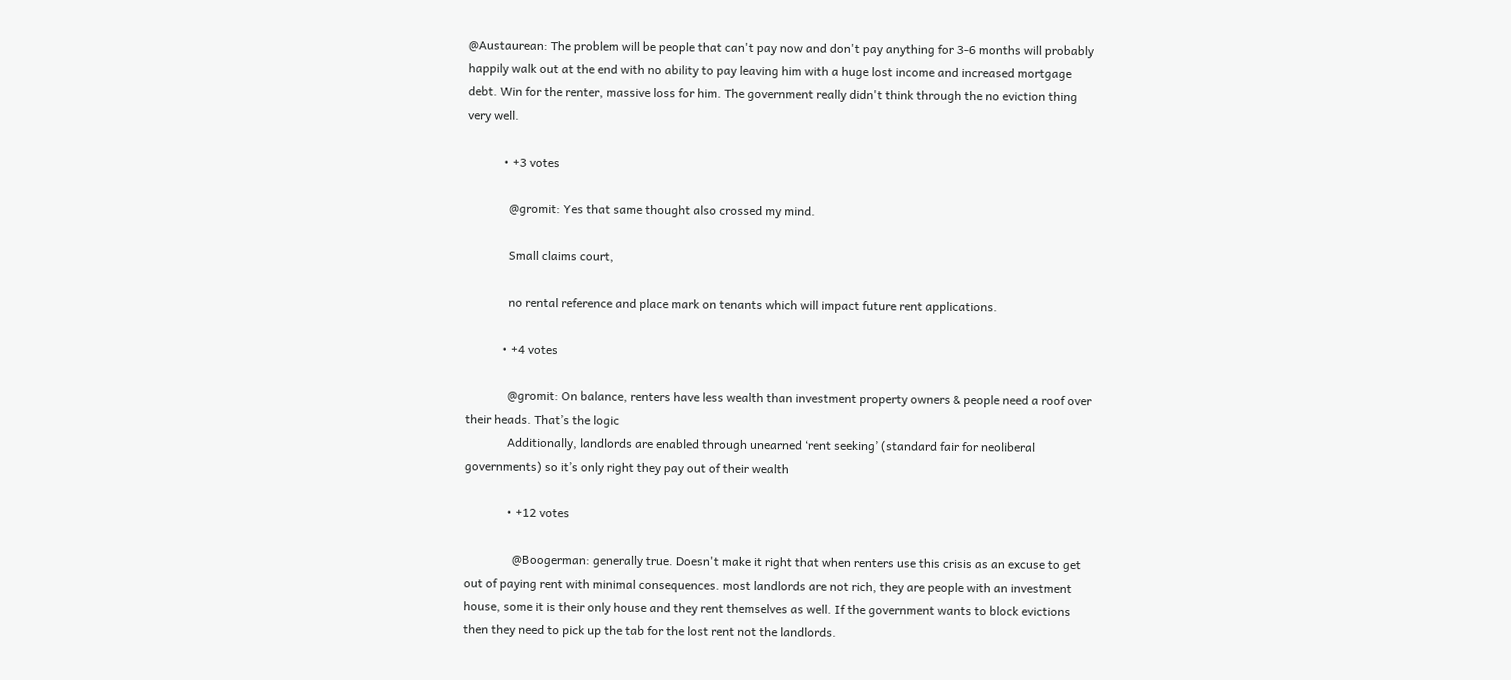@Austaurean: The problem will be people that can't pay now and don't pay anything for 3-6 months will probably happily walk out at the end with no ability to pay leaving him with a huge lost income and increased mortgage debt. Win for the renter, massive loss for him. The government really didn't think through the no eviction thing very well.

            • +3 votes

              @gromit: Yes that same thought also crossed my mind.

              Small claims court,

              no rental reference and place mark on tenants which will impact future rent applications.

            • +4 votes

              @gromit: On balance, renters have less wealth than investment property owners & people need a roof over their heads. That’s the logic
              Additionally, landlords are enabled through unearned ‘rent seeking’ (standard fair for neoliberal governments) so it’s only right they pay out of their wealth

              • +12 votes

                @Boogerman: generally true. Doesn't make it right that when renters use this crisis as an excuse to get out of paying rent with minimal consequences. most landlords are not rich, they are people with an investment house, some it is their only house and they rent themselves as well. If the government wants to block evictions then they need to pick up the tab for the lost rent not the landlords.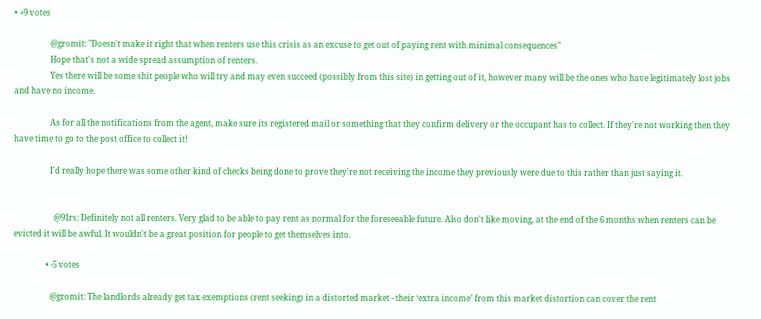• +9 votes

                  @gromit: "Doesn't make it right that when renters use this crisis as an excuse to get out of paying rent with minimal consequences"
                  Hope that's not a wide spread assumption of renters.
                  Yes there will be some shit people who will try and may even succeed (possibly from this site) in getting out of it, however many will be the ones who have legitimately lost jobs and have no income.

                  As for all the notifications from the agent, make sure its registered mail or something that they confirm delivery or the occupant has to collect. If they're not working then they have time to go to the post office to collect it!

                  I'd really hope there was some other kind of checks being done to prove they're not receiving the income they previously were due to this rather than just saying it.


                    @91rs: Definitely not all renters. Very glad to be able to pay rent as normal for the foreseeable future. Also don't like moving, at the end of the 6 months when renters can be evicted it will be awful. It wouldn't be a great position for people to get themselves into.

                • -5 votes

                  @gromit: The landlords already get tax exemptions (rent seeking) in a distorted market - their ‘extra income’ from this market distortion can cover the rent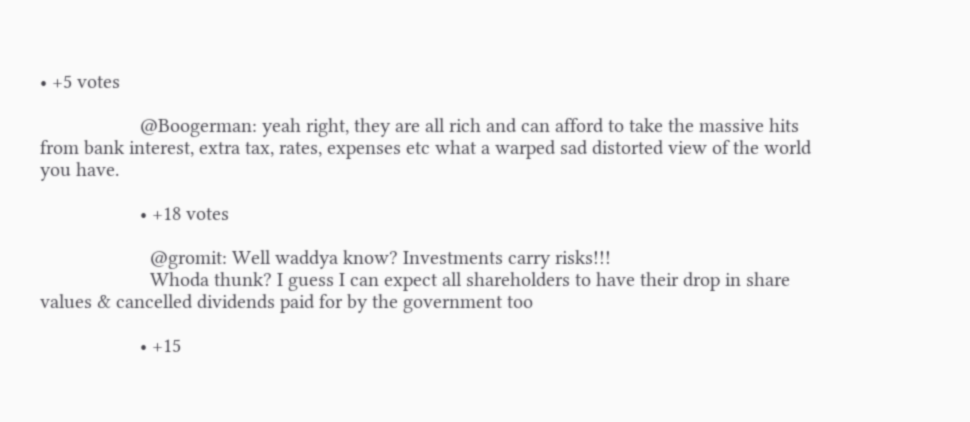• +5 votes

                    @Boogerman: yeah right, they are all rich and can afford to take the massive hits from bank interest, extra tax, rates, expenses etc what a warped sad distorted view of the world you have.

                    • +18 votes

                      @gromit: Well waddya know? Investments carry risks!!!
                      Whoda thunk? I guess I can expect all shareholders to have their drop in share values & cancelled dividends paid for by the government too

                    • +15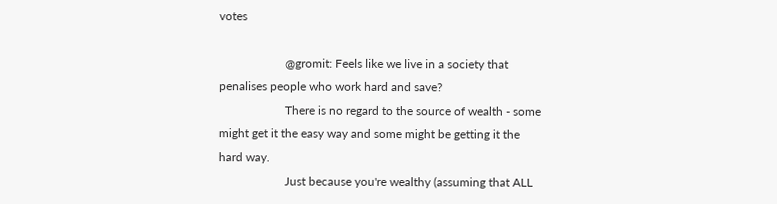votes

                      @gromit: Feels like we live in a society that penalises people who work hard and save?
                      There is no regard to the source of wealth - some might get it the easy way and some might be getting it the hard way.
                      Just because you're wealthy (assuming that ALL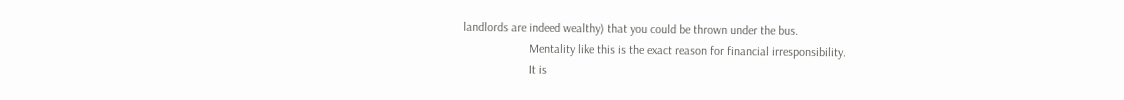landlords are indeed wealthy) that you could be thrown under the bus.
                      Mentality like this is the exact reason for financial irresponsibility.
                      It is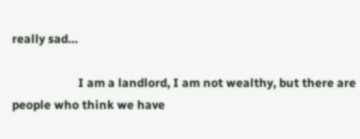really sad…

                      I am a landlord, I am not wealthy, but there are people who think we have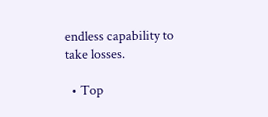endless capability to take losses.

  • Top